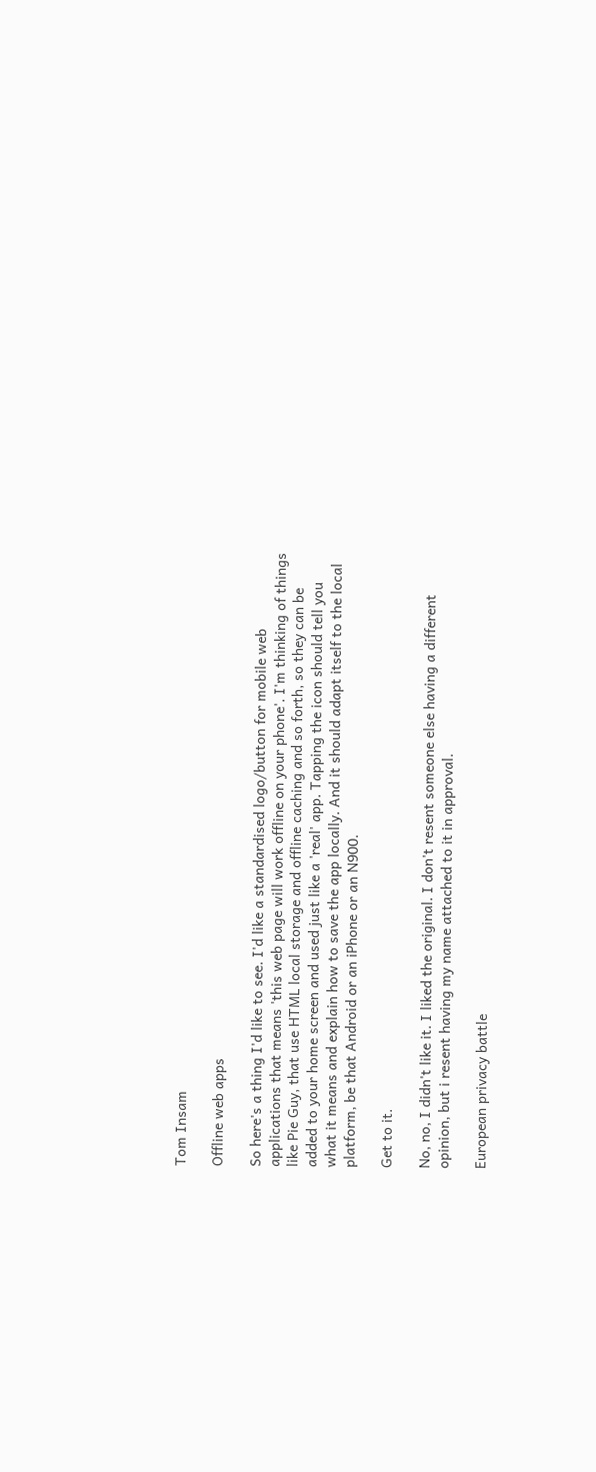Tom Insam

Offline web apps

So here's a thing I'd like to see. I'd like a standardised logo/button for mobile web applications that means 'this web page will work offline on your phone'. I'm thinking of things like Pie Guy, that use HTML local storage and offline caching and so forth, so they can be added to your home screen and used just like a 'real' app. Tapping the icon should tell you what it means and explain how to save the app locally. And it should adapt itself to the local platform, be that Android or an iPhone or an N900.

Get to it.

No, no, I didn't like it. I liked the original. I don't resent someone else having a different opinion, but i resent having my name attached to it in approval.

European privacy battle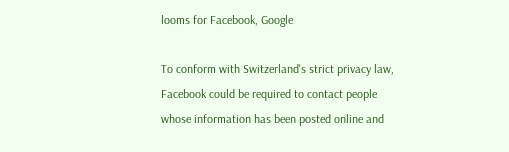looms for Facebook, Google

To conform with Switzerland's strict privacy law, Facebook could be required to contact people whose information has been posted online and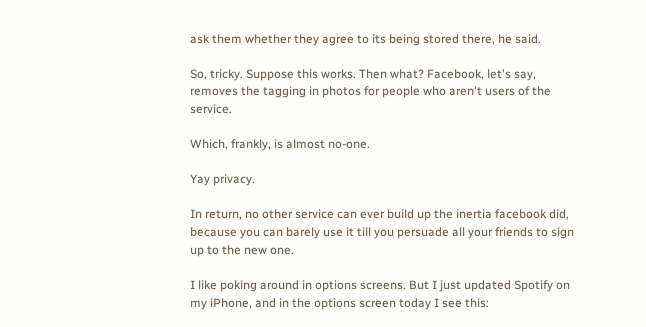ask them whether they agree to its being stored there, he said.

So, tricky. Suppose this works. Then what? Facebook, let's say, removes the tagging in photos for people who aren't users of the service.

Which, frankly, is almost no-one.

Yay privacy.

In return, no other service can ever build up the inertia facebook did, because you can barely use it till you persuade all your friends to sign up to the new one.

I like poking around in options screens. But I just updated Spotify on my iPhone, and in the options screen today I see this: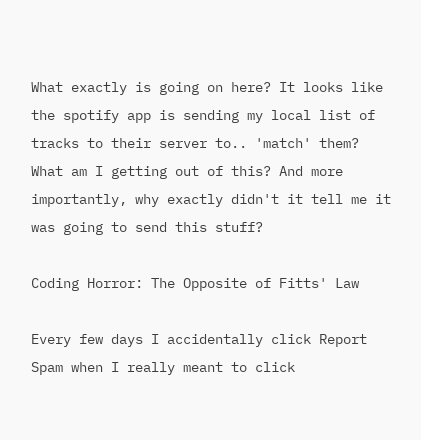What exactly is going on here? It looks like the spotify app is sending my local list of tracks to their server to.. 'match' them? What am I getting out of this? And more importantly, why exactly didn't it tell me it was going to send this stuff?

Coding Horror: The Opposite of Fitts' Law

Every few days I accidentally click Report Spam when I really meant to click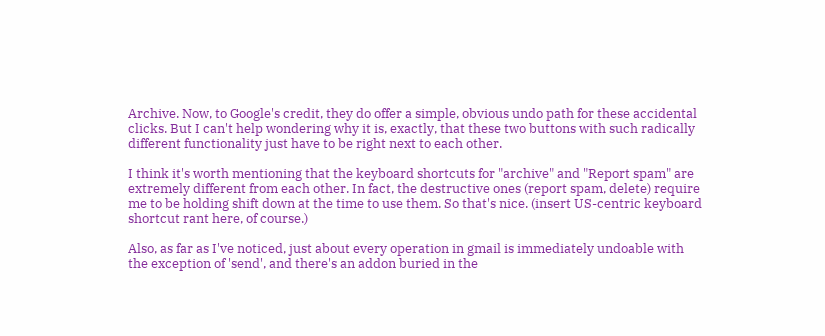Archive. Now, to Google's credit, they do offer a simple, obvious undo path for these accidental clicks. But I can't help wondering why it is, exactly, that these two buttons with such radically different functionality just have to be right next to each other.

I think it's worth mentioning that the keyboard shortcuts for "archive" and "Report spam" are extremely different from each other. In fact, the destructive ones (report spam, delete) require me to be holding shift down at the time to use them. So that's nice. (insert US-centric keyboard shortcut rant here, of course.)

Also, as far as I've noticed, just about every operation in gmail is immediately undoable with the exception of 'send', and there's an addon buried in the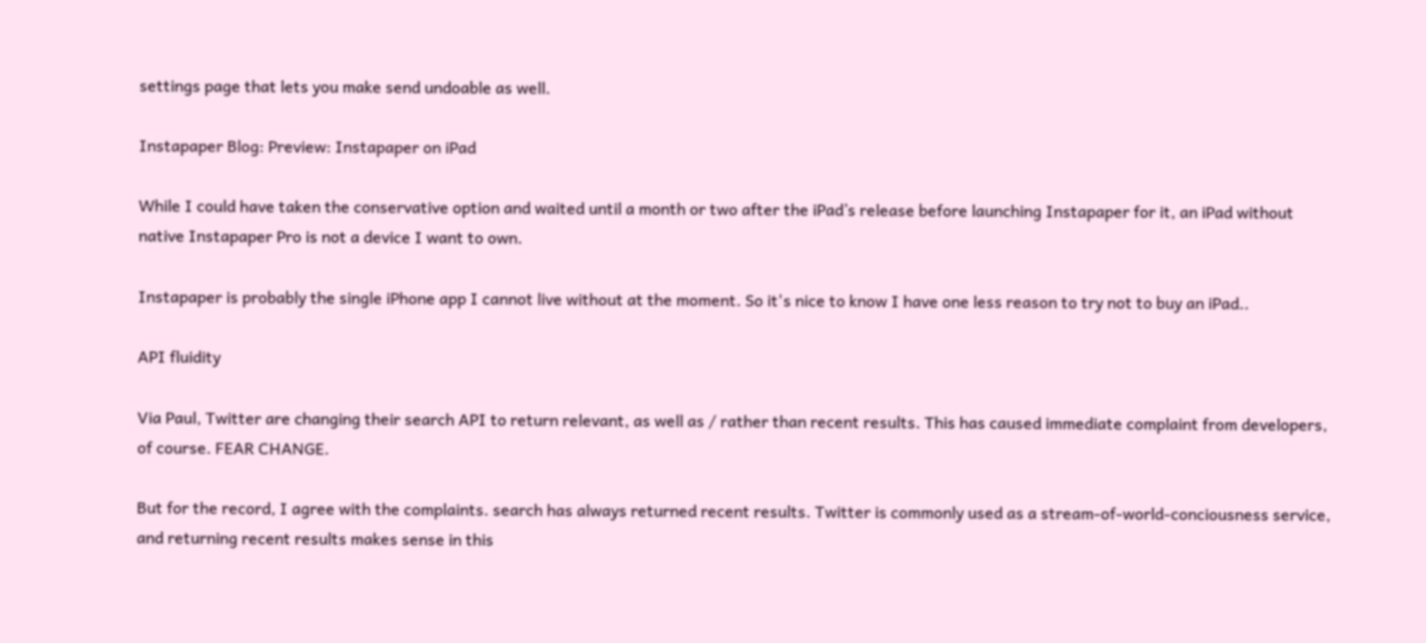settings page that lets you make send undoable as well.

Instapaper Blog: Preview: Instapaper on iPad

While I could have taken the conservative option and waited until a month or two after the iPad’s release before launching Instapaper for it, an iPad without native Instapaper Pro is not a device I want to own.

Instapaper is probably the single iPhone app I cannot live without at the moment. So it's nice to know I have one less reason to try not to buy an iPad..

API fluidity

Via Paul, Twitter are changing their search API to return relevant, as well as / rather than recent results. This has caused immediate complaint from developers, of course. FEAR CHANGE.

But for the record, I agree with the complaints. search has always returned recent results. Twitter is commonly used as a stream-of-world-conciousness service, and returning recent results makes sense in this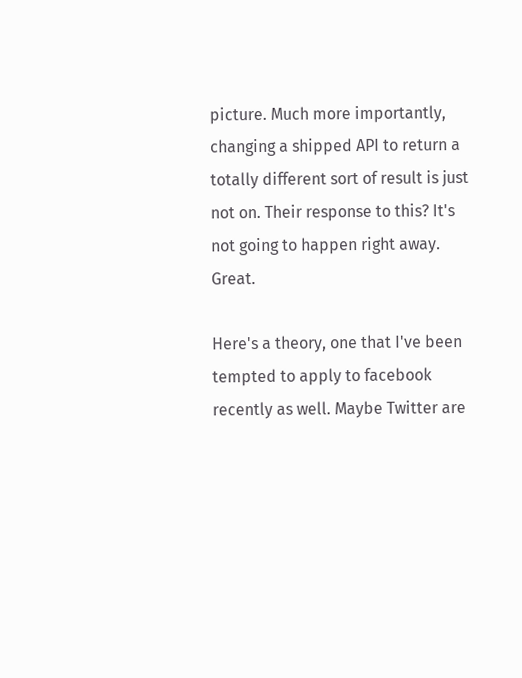picture. Much more importantly, changing a shipped API to return a totally different sort of result is just not on. Their response to this? It's not going to happen right away. Great.

Here's a theory, one that I've been tempted to apply to facebook recently as well. Maybe Twitter are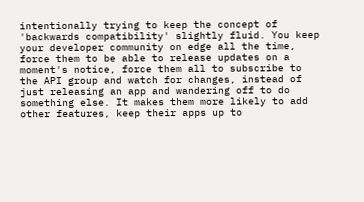intentionally trying to keep the concept of 'backwards compatibility' slightly fluid. You keep your developer community on edge all the time, force them to be able to release updates on a moment's notice, force them all to subscribe to the API group and watch for changes, instead of just releasing an app and wandering off to do something else. It makes them more likely to add other features, keep their apps up to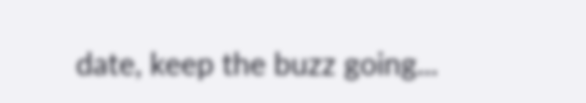date, keep the buzz going...